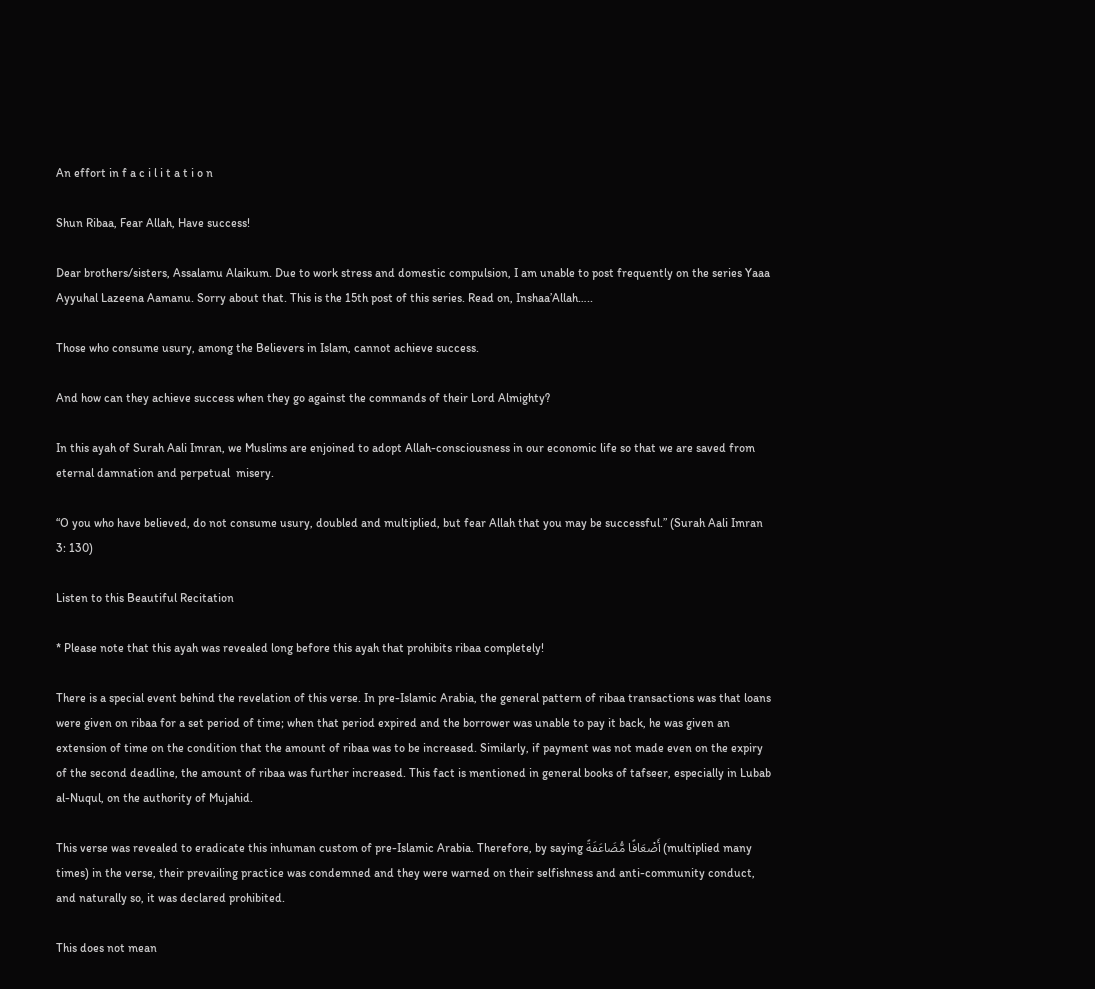An effort in f a c i l i t a t i o n

Shun Ribaa, Fear Allah, Have success!

Dear brothers/sisters, Assalamu Alaikum. Due to work stress and domestic compulsion, I am unable to post frequently on the series Yaaa Ayyuhal Lazeena Aamanu. Sorry about that. This is the 15th post of this series. Read on, Inshaa’Allah…..

Those who consume usury, among the Believers in Islam, cannot achieve success.

And how can they achieve success when they go against the commands of their Lord Almighty?

In this ayah of Surah Aali Imran, we Muslims are enjoined to adopt Allah-consciousness in our economic life so that we are saved from eternal damnation and perpetual  misery.

“O you who have believed, do not consume usury, doubled and multiplied, but fear Allah that you may be successful.” (Surah Aali Imran 3: 130)

Listen to this Beautiful Recitation

* Please note that this ayah was revealed long before this ayah that prohibits ribaa completely!

There is a special event behind the revelation of this verse. In pre-Islamic Arabia, the general pattern of ribaa transactions was that loans were given on ribaa for a set period of time; when that period expired and the borrower was unable to pay it back, he was given an extension of time on the condition that the amount of ribaa was to be increased. Similarly, if payment was not made even on the expiry of the second deadline, the amount of ribaa was further increased. This fact is mentioned in general books of tafseer, especially in Lubab al-Nuqul, on the authority of Mujahid.

This verse was revealed to eradicate this inhuman custom of pre-Islamic Arabia. Therefore, by saying أَضْعَافًا مُّضَاعَفَةً (multiplied many times) in the verse, their prevailing practice was condemned and they were warned on their selfishness and anti-community conduct, and naturally so, it was declared prohibited.

This does not mean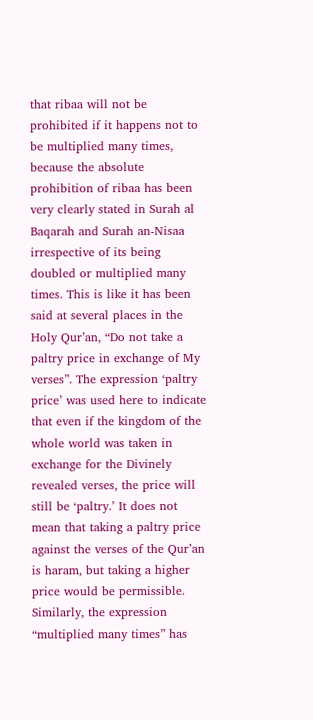that ribaa will not be prohibited if it happens not to be multiplied many times, because the absolute prohibition of ribaa has been very clearly stated in Surah al Baqarah and Surah an-Nisaa irrespective of its being doubled or multiplied many times. This is like it has been said at several places in the Holy Qur’an, “Do not take a paltry price in exchange of My verses”. The expression ‘paltry price’ was used here to indicate that even if the kingdom of the whole world was taken in exchange for the Divinely revealed verses, the price will still be ‘paltry.’ It does not mean that taking a paltry price against the verses of the Qur’an is haram, but taking a higher price would be permissible. Similarly, the expression “multiplied many times” has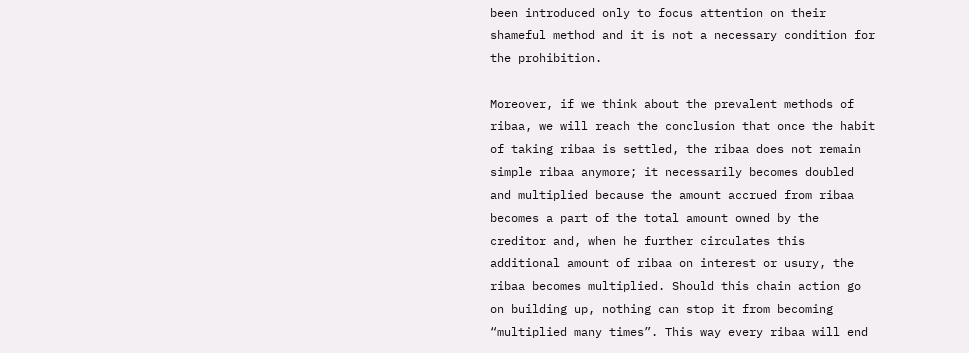been introduced only to focus attention on their shameful method and it is not a necessary condition for the prohibition.

Moreover, if we think about the prevalent methods of ribaa, we will reach the conclusion that once the habit of taking ribaa is settled, the ribaa does not remain simple ribaa anymore; it necessarily becomes doubled and multiplied because the amount accrued from ribaa becomes a part of the total amount owned by the creditor and, when he further circulates this additional amount of ribaa on interest or usury, the ribaa becomes multiplied. Should this chain action go on building up, nothing can stop it from becoming “multiplied many times”. This way every ribaa will end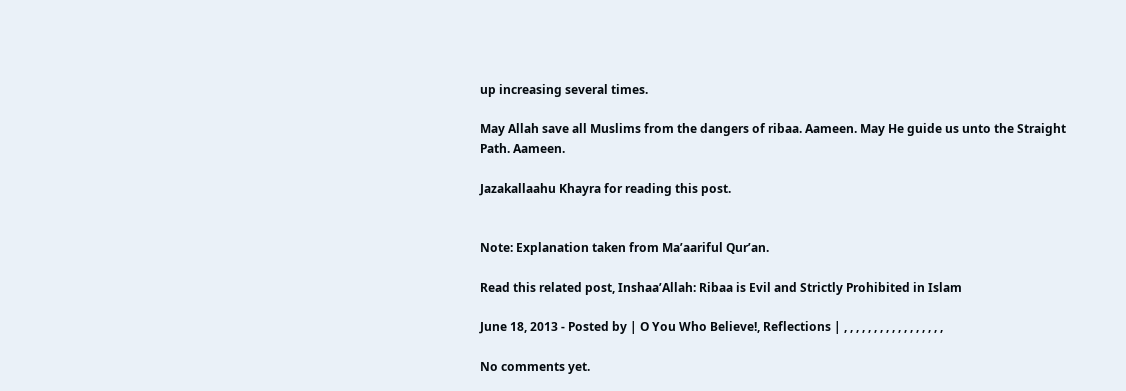up increasing several times.

May Allah save all Muslims from the dangers of ribaa. Aameen. May He guide us unto the Straight Path. Aameen.

Jazakallaahu Khayra for reading this post.


Note: Explanation taken from Ma’aariful Qur’an.

Read this related post, Inshaa’Allah: Ribaa is Evil and Strictly Prohibited in Islam

June 18, 2013 - Posted by | O You Who Believe!, Reflections | , , , , , , , , , , , , , , , , ,

No comments yet.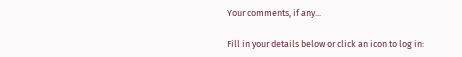Your comments, if any...

Fill in your details below or click an icon to log in: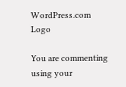WordPress.com Logo

You are commenting using your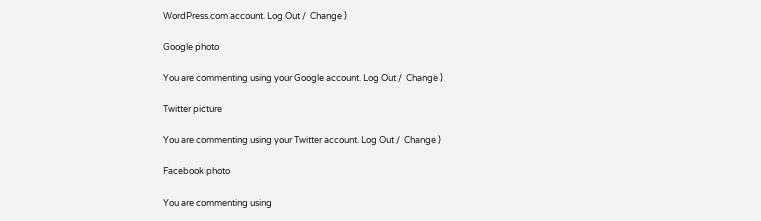WordPress.com account. Log Out /  Change )

Google photo

You are commenting using your Google account. Log Out /  Change )

Twitter picture

You are commenting using your Twitter account. Log Out /  Change )

Facebook photo

You are commenting using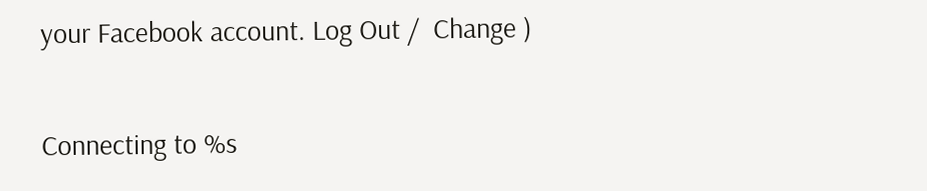your Facebook account. Log Out /  Change )

Connecting to %s